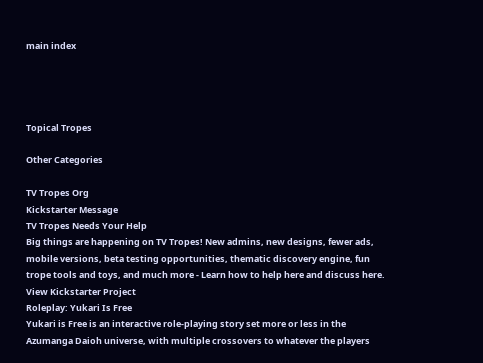main index




Topical Tropes

Other Categories

TV Tropes Org
Kickstarter Message
TV Tropes Needs Your Help
Big things are happening on TV Tropes! New admins, new designs, fewer ads, mobile versions, beta testing opportunities, thematic discovery engine, fun trope tools and toys, and much more - Learn how to help here and discuss here.
View Kickstarter Project
Roleplay: Yukari Is Free
Yukari is Free is an interactive role-playing story set more or less in the Azumanga Daioh universe, with multiple crossovers to whatever the players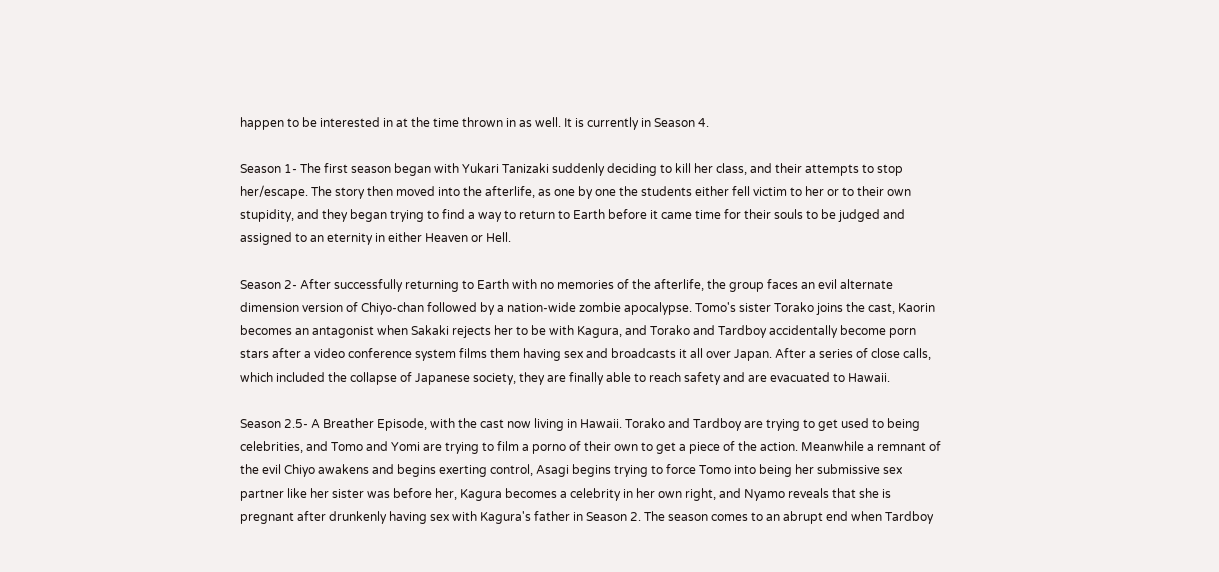happen to be interested in at the time thrown in as well. It is currently in Season 4.

Season 1- The first season began with Yukari Tanizaki suddenly deciding to kill her class, and their attempts to stop her/escape. The story then moved into the afterlife, as one by one the students either fell victim to her or to their own stupidity, and they began trying to find a way to return to Earth before it came time for their souls to be judged and assigned to an eternity in either Heaven or Hell.

Season 2- After successfully returning to Earth with no memories of the afterlife, the group faces an evil alternate dimension version of Chiyo-chan followed by a nation-wide zombie apocalypse. Tomo's sister Torako joins the cast, Kaorin becomes an antagonist when Sakaki rejects her to be with Kagura, and Torako and Tardboy accidentally become porn stars after a video conference system films them having sex and broadcasts it all over Japan. After a series of close calls, which included the collapse of Japanese society, they are finally able to reach safety and are evacuated to Hawaii.

Season 2.5- A Breather Episode, with the cast now living in Hawaii. Torako and Tardboy are trying to get used to being celebrities, and Tomo and Yomi are trying to film a porno of their own to get a piece of the action. Meanwhile a remnant of the evil Chiyo awakens and begins exerting control, Asagi begins trying to force Tomo into being her submissive sex partner like her sister was before her, Kagura becomes a celebrity in her own right, and Nyamo reveals that she is pregnant after drunkenly having sex with Kagura's father in Season 2. The season comes to an abrupt end when Tardboy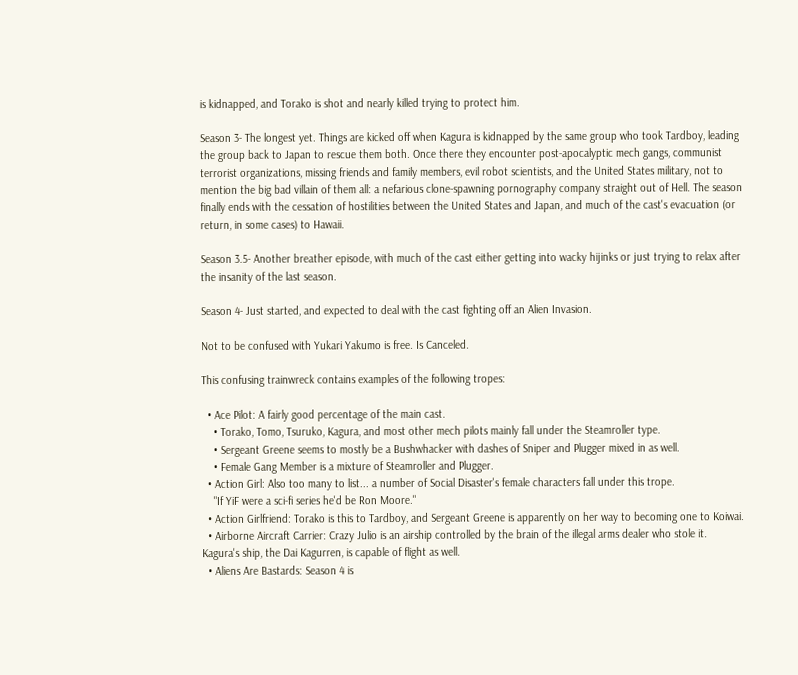is kidnapped, and Torako is shot and nearly killed trying to protect him.

Season 3- The longest yet. Things are kicked off when Kagura is kidnapped by the same group who took Tardboy, leading the group back to Japan to rescue them both. Once there they encounter post-apocalyptic mech gangs, communist terrorist organizations, missing friends and family members, evil robot scientists, and the United States military, not to mention the big bad villain of them all: a nefarious clone-spawning pornography company straight out of Hell. The season finally ends with the cessation of hostilities between the United States and Japan, and much of the cast's evacuation (or return, in some cases) to Hawaii.

Season 3.5- Another breather episode, with much of the cast either getting into wacky hijinks or just trying to relax after the insanity of the last season.

Season 4- Just started, and expected to deal with the cast fighting off an Alien Invasion.

Not to be confused with Yukari Yakumo is free. Is Canceled.

This confusing trainwreck contains examples of the following tropes:

  • Ace Pilot: A fairly good percentage of the main cast.
    • Torako, Tomo, Tsuruko, Kagura, and most other mech pilots mainly fall under the Steamroller type.
    • Sergeant Greene seems to mostly be a Bushwhacker with dashes of Sniper and Plugger mixed in as well.
    • Female Gang Member is a mixture of Steamroller and Plugger.
  • Action Girl: Also too many to list... a number of Social Disaster's female characters fall under this trope.
    "If YiF were a sci-fi series he'd be Ron Moore."
  • Action Girlfriend: Torako is this to Tardboy, and Sergeant Greene is apparently on her way to becoming one to Koiwai.
  • Airborne Aircraft Carrier: Crazy Julio is an airship controlled by the brain of the illegal arms dealer who stole it. Kagura's ship, the Dai Kagurren, is capable of flight as well.
  • Aliens Are Bastards: Season 4 is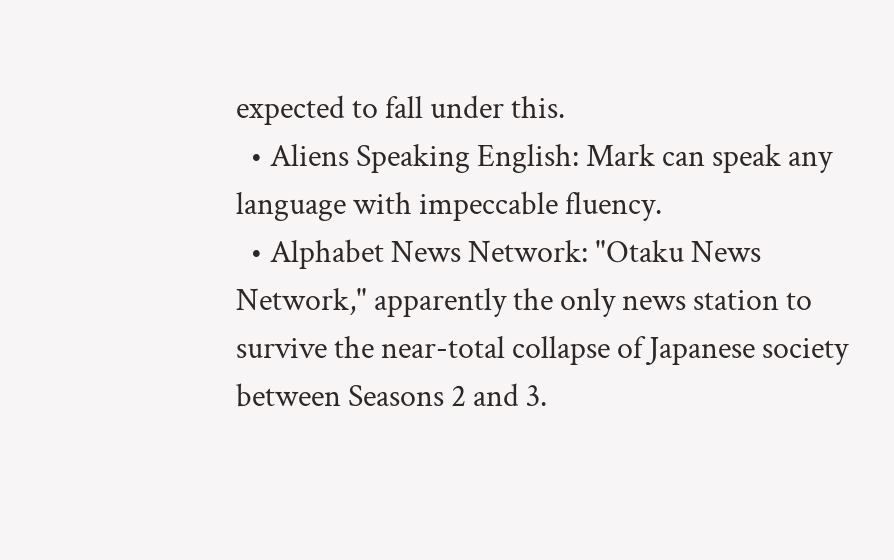expected to fall under this.
  • Aliens Speaking English: Mark can speak any language with impeccable fluency.
  • Alphabet News Network: "Otaku News Network," apparently the only news station to survive the near-total collapse of Japanese society between Seasons 2 and 3.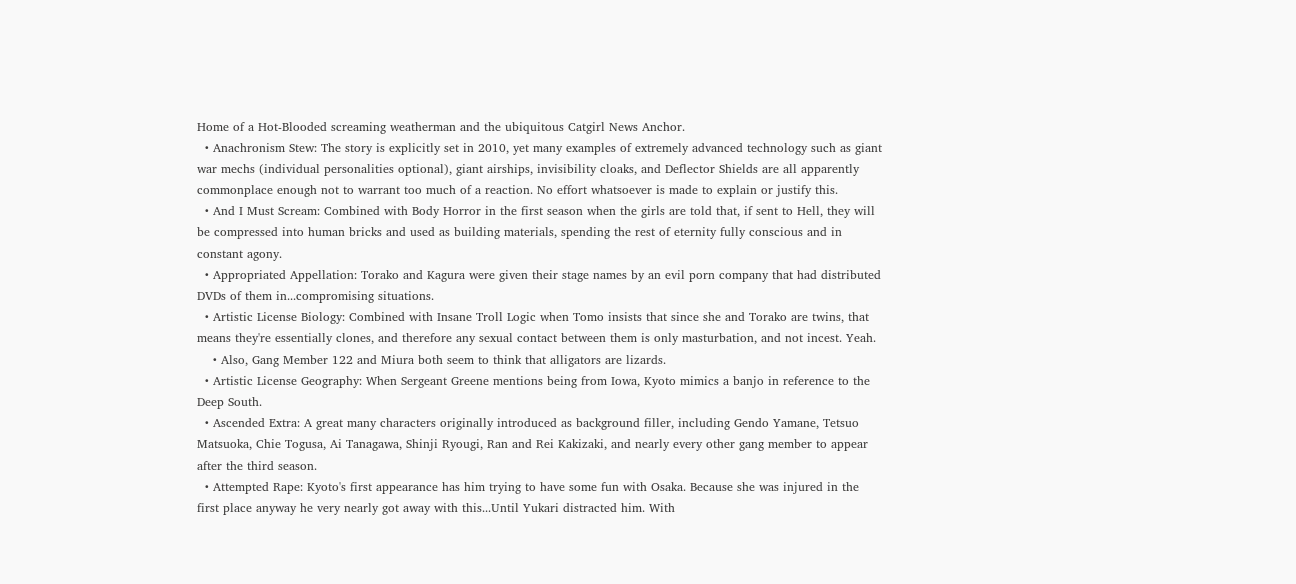Home of a Hot-Blooded screaming weatherman and the ubiquitous Catgirl News Anchor.
  • Anachronism Stew: The story is explicitly set in 2010, yet many examples of extremely advanced technology such as giant war mechs (individual personalities optional), giant airships, invisibility cloaks, and Deflector Shields are all apparently commonplace enough not to warrant too much of a reaction. No effort whatsoever is made to explain or justify this.
  • And I Must Scream: Combined with Body Horror in the first season when the girls are told that, if sent to Hell, they will be compressed into human bricks and used as building materials, spending the rest of eternity fully conscious and in constant agony.
  • Appropriated Appellation: Torako and Kagura were given their stage names by an evil porn company that had distributed DVDs of them in...compromising situations.
  • Artistic License Biology: Combined with Insane Troll Logic when Tomo insists that since she and Torako are twins, that means they're essentially clones, and therefore any sexual contact between them is only masturbation, and not incest. Yeah.
    • Also, Gang Member 122 and Miura both seem to think that alligators are lizards.
  • Artistic License Geography: When Sergeant Greene mentions being from Iowa, Kyoto mimics a banjo in reference to the Deep South.
  • Ascended Extra: A great many characters originally introduced as background filler, including Gendo Yamane, Tetsuo Matsuoka, Chie Togusa, Ai Tanagawa, Shinji Ryougi, Ran and Rei Kakizaki, and nearly every other gang member to appear after the third season.
  • Attempted Rape: Kyoto's first appearance has him trying to have some fun with Osaka. Because she was injured in the first place anyway he very nearly got away with this...Until Yukari distracted him. With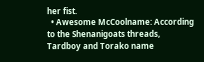her fist.
  • Awesome McCoolname: According to the Shenanigoats threads, Tardboy and Torako name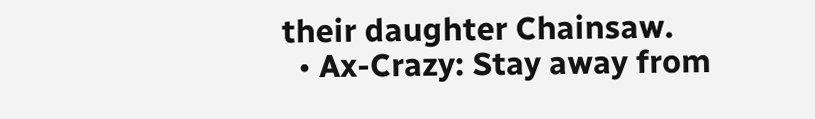their daughter Chainsaw.
  • Ax-Crazy: Stay away from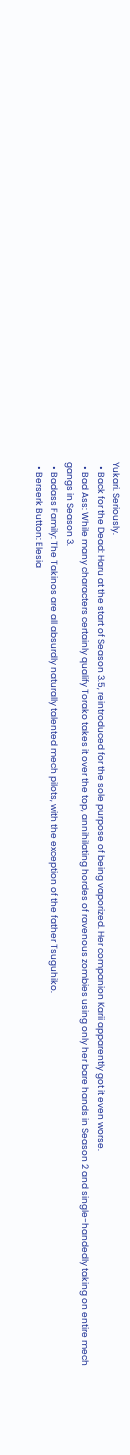Yukari. Seriously.
  • Back for the Dead: Haru at the start of Season 3.5, reintroduced for the sole purpose of being vaporized. Her companion Karii apparently got it even worse.
  • Bad Ass: While many characters certainly qualify Torako takes it over the top, annihilating hordes of ravenous zombies using only her bare hands in Season 2 and single-handedly taking on entire mech gangs in Season 3.
  • Badass Family: The Takinos are all absurdly naturally talented mech pilots, with the exception of the father Tsuguhiko.
  • Berserk Button: Elesia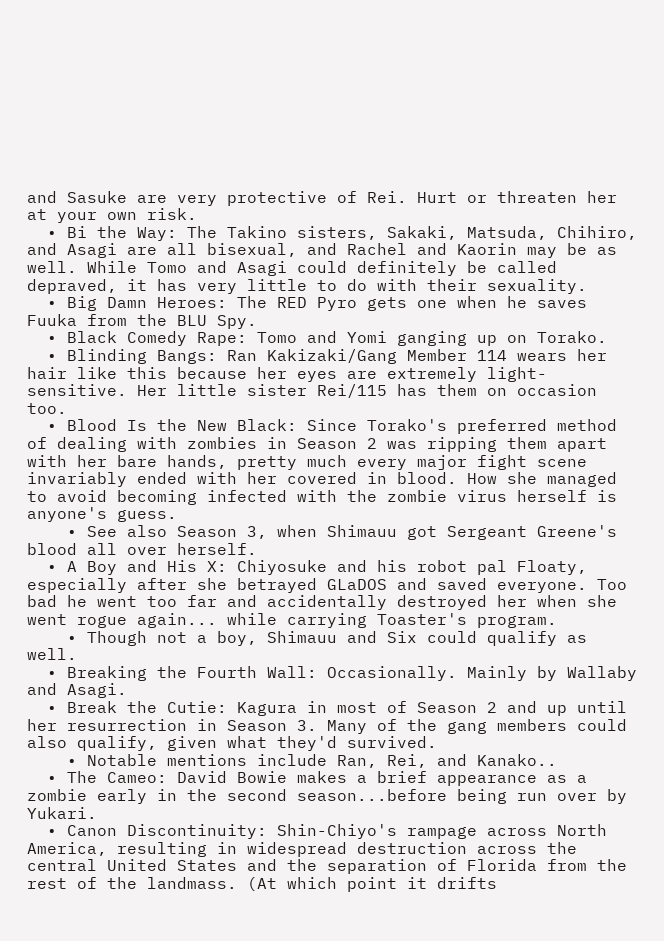and Sasuke are very protective of Rei. Hurt or threaten her at your own risk.
  • Bi the Way: The Takino sisters, Sakaki, Matsuda, Chihiro, and Asagi are all bisexual, and Rachel and Kaorin may be as well. While Tomo and Asagi could definitely be called depraved, it has very little to do with their sexuality.
  • Big Damn Heroes: The RED Pyro gets one when he saves Fuuka from the BLU Spy.
  • Black Comedy Rape: Tomo and Yomi ganging up on Torako.
  • Blinding Bangs: Ran Kakizaki/Gang Member 114 wears her hair like this because her eyes are extremely light-sensitive. Her little sister Rei/115 has them on occasion too.
  • Blood Is the New Black: Since Torako's preferred method of dealing with zombies in Season 2 was ripping them apart with her bare hands, pretty much every major fight scene invariably ended with her covered in blood. How she managed to avoid becoming infected with the zombie virus herself is anyone's guess.
    • See also Season 3, when Shimauu got Sergeant Greene's blood all over herself.
  • A Boy and His X: Chiyosuke and his robot pal Floaty, especially after she betrayed GLaDOS and saved everyone. Too bad he went too far and accidentally destroyed her when she went rogue again... while carrying Toaster's program.
    • Though not a boy, Shimauu and Six could qualify as well.
  • Breaking the Fourth Wall: Occasionally. Mainly by Wallaby and Asagi.
  • Break the Cutie: Kagura in most of Season 2 and up until her resurrection in Season 3. Many of the gang members could also qualify, given what they'd survived.
    • Notable mentions include Ran, Rei, and Kanako..
  • The Cameo: David Bowie makes a brief appearance as a zombie early in the second season...before being run over by Yukari.
  • Canon Discontinuity: Shin-Chiyo's rampage across North America, resulting in widespread destruction across the central United States and the separation of Florida from the rest of the landmass. (At which point it drifts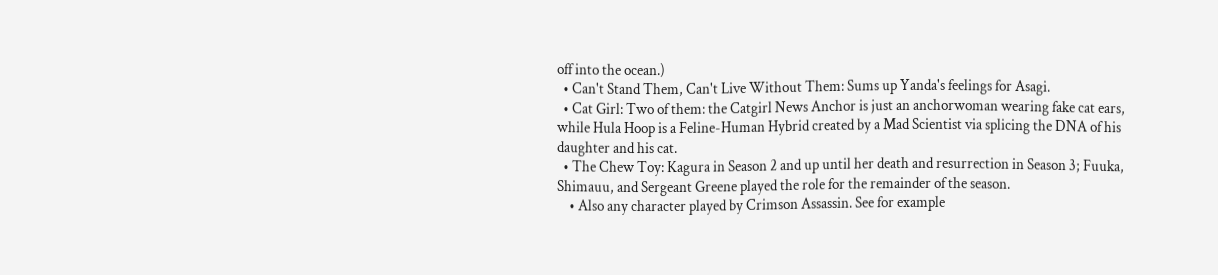off into the ocean.)
  • Can't Stand Them, Can't Live Without Them: Sums up Yanda's feelings for Asagi.
  • Cat Girl: Two of them: the Catgirl News Anchor is just an anchorwoman wearing fake cat ears, while Hula Hoop is a Feline-Human Hybrid created by a Mad Scientist via splicing the DNA of his daughter and his cat.
  • The Chew Toy: Kagura in Season 2 and up until her death and resurrection in Season 3; Fuuka, Shimauu, and Sergeant Greene played the role for the remainder of the season.
    • Also any character played by Crimson Assassin. See for example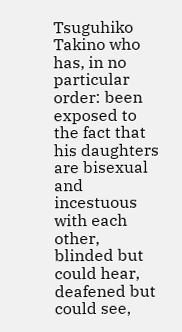Tsuguhiko Takino who has, in no particular order: been exposed to the fact that his daughters are bisexual and incestuous with each other, blinded but could hear, deafened but could see,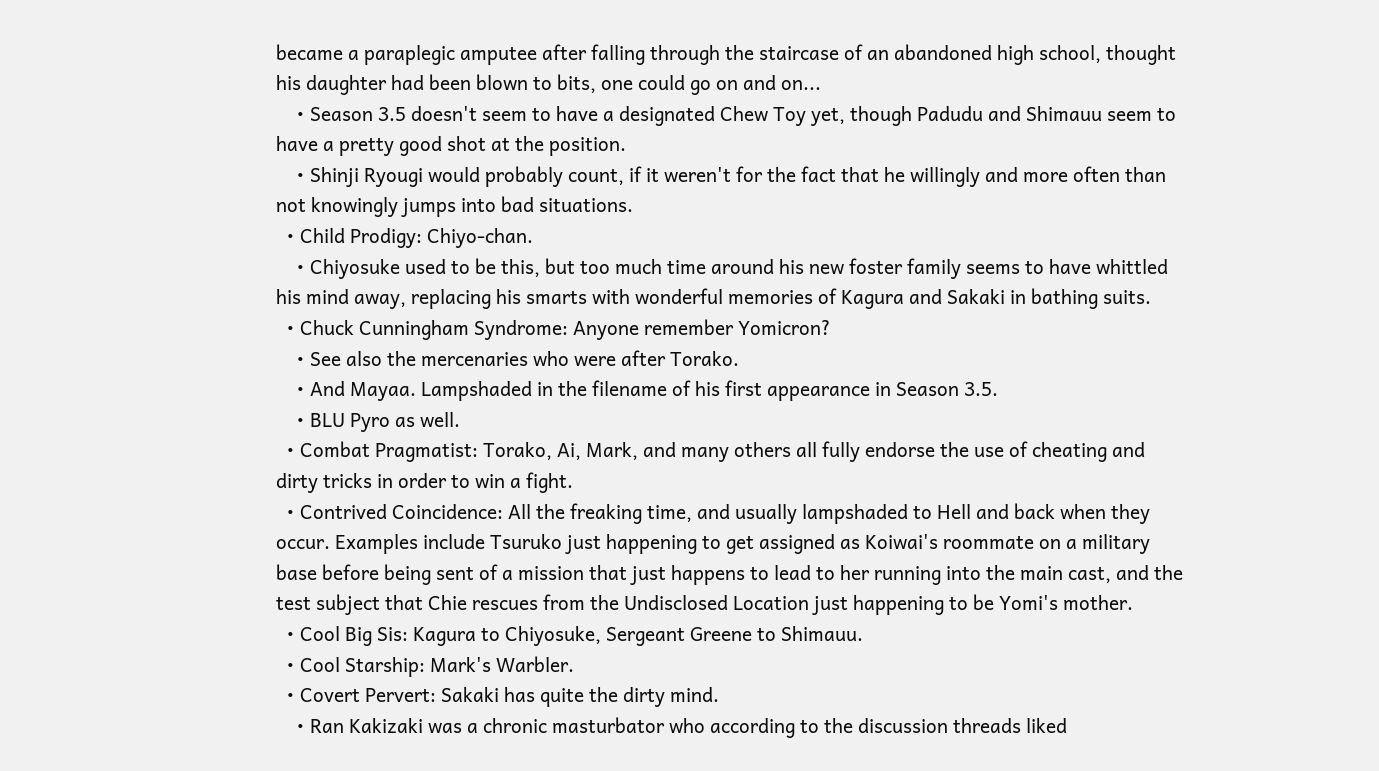became a paraplegic amputee after falling through the staircase of an abandoned high school, thought his daughter had been blown to bits, one could go on and on...
    • Season 3.5 doesn't seem to have a designated Chew Toy yet, though Padudu and Shimauu seem to have a pretty good shot at the position.
    • Shinji Ryougi would probably count, if it weren't for the fact that he willingly and more often than not knowingly jumps into bad situations.
  • Child Prodigy: Chiyo-chan.
    • Chiyosuke used to be this, but too much time around his new foster family seems to have whittled his mind away, replacing his smarts with wonderful memories of Kagura and Sakaki in bathing suits.
  • Chuck Cunningham Syndrome: Anyone remember Yomicron?
    • See also the mercenaries who were after Torako.
    • And Mayaa. Lampshaded in the filename of his first appearance in Season 3.5.
    • BLU Pyro as well.
  • Combat Pragmatist: Torako, Ai, Mark, and many others all fully endorse the use of cheating and dirty tricks in order to win a fight.
  • Contrived Coincidence: All the freaking time, and usually lampshaded to Hell and back when they occur. Examples include Tsuruko just happening to get assigned as Koiwai's roommate on a military base before being sent of a mission that just happens to lead to her running into the main cast, and the test subject that Chie rescues from the Undisclosed Location just happening to be Yomi's mother.
  • Cool Big Sis: Kagura to Chiyosuke, Sergeant Greene to Shimauu.
  • Cool Starship: Mark's Warbler.
  • Covert Pervert: Sakaki has quite the dirty mind.
    • Ran Kakizaki was a chronic masturbator who according to the discussion threads liked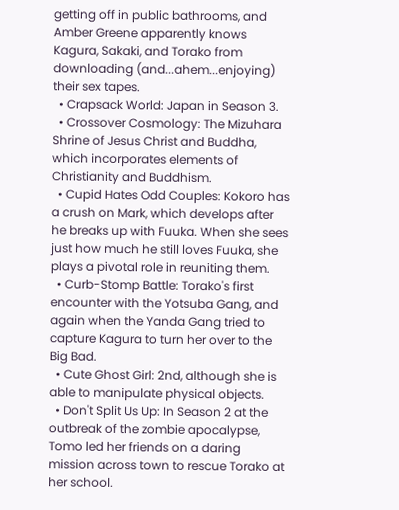getting off in public bathrooms, and Amber Greene apparently knows Kagura, Sakaki, and Torako from downloading (and...ahem...enjoying) their sex tapes.
  • Crapsack World: Japan in Season 3.
  • Crossover Cosmology: The Mizuhara Shrine of Jesus Christ and Buddha, which incorporates elements of Christianity and Buddhism.
  • Cupid Hates Odd Couples: Kokoro has a crush on Mark, which develops after he breaks up with Fuuka. When she sees just how much he still loves Fuuka, she plays a pivotal role in reuniting them.
  • Curb-Stomp Battle: Torako's first encounter with the Yotsuba Gang, and again when the Yanda Gang tried to capture Kagura to turn her over to the Big Bad.
  • Cute Ghost Girl: 2nd, although she is able to manipulate physical objects.
  • Don't Split Us Up: In Season 2 at the outbreak of the zombie apocalypse, Tomo led her friends on a daring mission across town to rescue Torako at her school.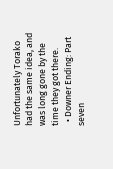Unfortunately Torako had the same idea, and was long gone by the time they got there.
  • Downer Ending: Part seven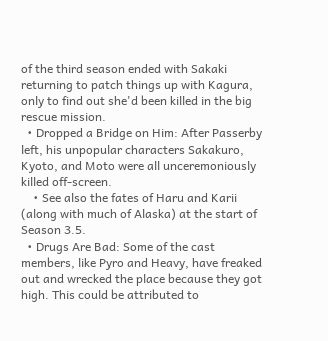of the third season ended with Sakaki returning to patch things up with Kagura, only to find out she'd been killed in the big rescue mission.
  • Dropped a Bridge on Him: After Passerby left, his unpopular characters Sakakuro, Kyoto, and Moto were all unceremoniously killed off-screen.
    • See also the fates of Haru and Karii (along with much of Alaska) at the start of Season 3.5.
  • Drugs Are Bad: Some of the cast members, like Pyro and Heavy, have freaked out and wrecked the place because they got high. This could be attributed to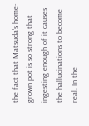the fact that Matsuda's home-grown pot is so strong that ingesting enough of it causes the hallucinations to become real. In the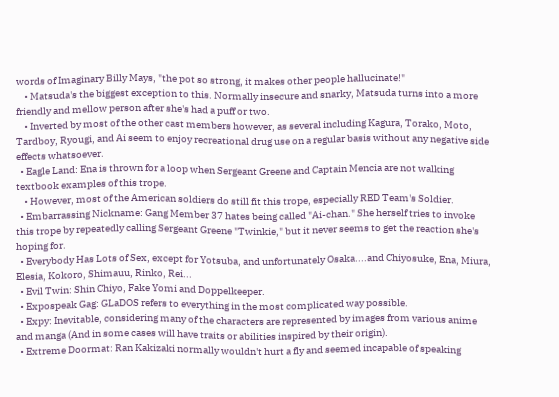words of Imaginary Billy Mays, "the pot so strong, it makes other people hallucinate!"
    • Matsuda's the biggest exception to this. Normally insecure and snarky, Matsuda turns into a more friendly and mellow person after she's had a puff or two.
    • Inverted by most of the other cast members however, as several including Kagura, Torako, Moto, Tardboy, Ryougi, and Ai seem to enjoy recreational drug use on a regular basis without any negative side effects whatsoever.
  • Eagle Land: Ena is thrown for a loop when Sergeant Greene and Captain Mencia are not walking textbook examples of this trope.
    • However, most of the American soldiers do still fit this trope, especially RED Team's Soldier.
  • Embarrassing Nickname: Gang Member 37 hates being called "Ai-chan." She herself tries to invoke this trope by repeatedly calling Sergeant Greene "Twinkie," but it never seems to get the reaction she's hoping for.
  • Everybody Has Lots of Sex, except for Yotsuba, and unfortunately Osaka....and Chiyosuke, Ena, Miura, Elesia, Kokoro, Shimauu, Rinko, Rei...
  • Evil Twin: Shin Chiyo, Fake Yomi and Doppelkeeper.
  • Expospeak Gag: GLaDOS refers to everything in the most complicated way possible.
  • Expy: Inevitable, considering many of the characters are represented by images from various anime and manga (And in some cases will have traits or abilities inspired by their origin).
  • Extreme Doormat: Ran Kakizaki normally wouldn't hurt a fly and seemed incapable of speaking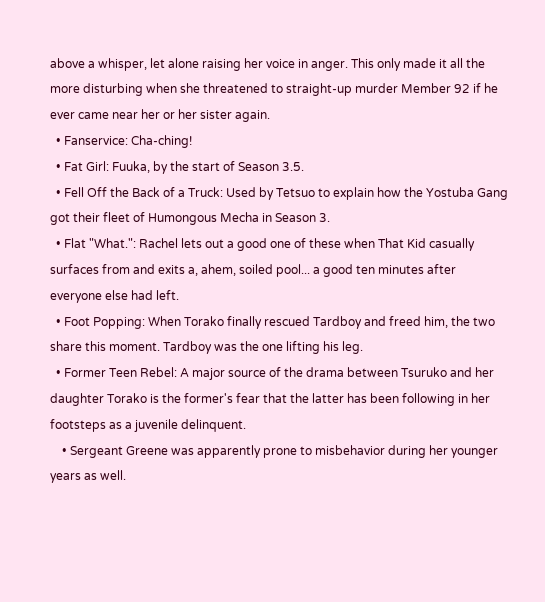above a whisper, let alone raising her voice in anger. This only made it all the more disturbing when she threatened to straight-up murder Member 92 if he ever came near her or her sister again.
  • Fanservice: Cha-ching!
  • Fat Girl: Fuuka, by the start of Season 3.5.
  • Fell Off the Back of a Truck: Used by Tetsuo to explain how the Yostuba Gang got their fleet of Humongous Mecha in Season 3.
  • Flat "What.": Rachel lets out a good one of these when That Kid casually surfaces from and exits a, ahem, soiled pool... a good ten minutes after everyone else had left.
  • Foot Popping: When Torako finally rescued Tardboy and freed him, the two share this moment. Tardboy was the one lifting his leg.
  • Former Teen Rebel: A major source of the drama between Tsuruko and her daughter Torako is the former's fear that the latter has been following in her footsteps as a juvenile delinquent.
    • Sergeant Greene was apparently prone to misbehavior during her younger years as well.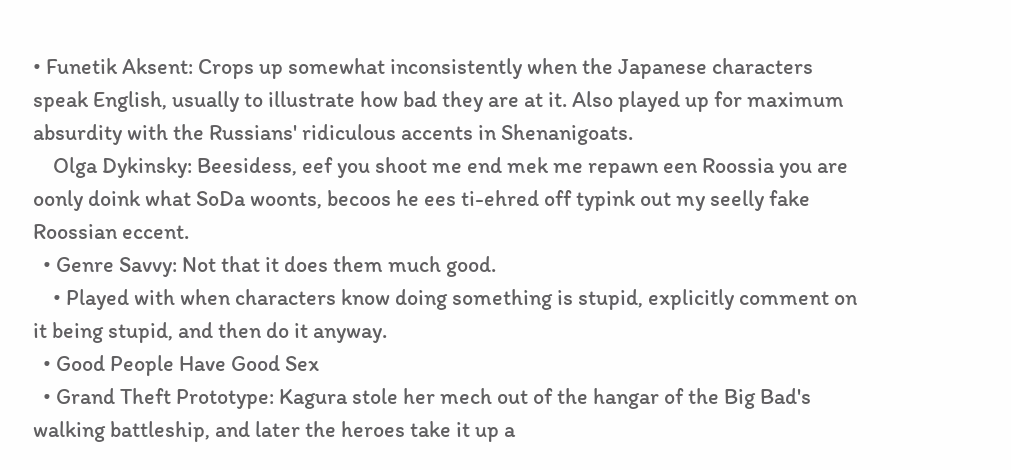• Funetik Aksent: Crops up somewhat inconsistently when the Japanese characters speak English, usually to illustrate how bad they are at it. Also played up for maximum absurdity with the Russians' ridiculous accents in Shenanigoats.
    Olga Dykinsky: Beesidess, eef you shoot me end mek me repawn een Roossia you are oonly doink what SoDa woonts, becoos he ees ti-ehred off typink out my seelly fake Roossian eccent.
  • Genre Savvy: Not that it does them much good.
    • Played with when characters know doing something is stupid, explicitly comment on it being stupid, and then do it anyway.
  • Good People Have Good Sex
  • Grand Theft Prototype: Kagura stole her mech out of the hangar of the Big Bad's walking battleship, and later the heroes take it up a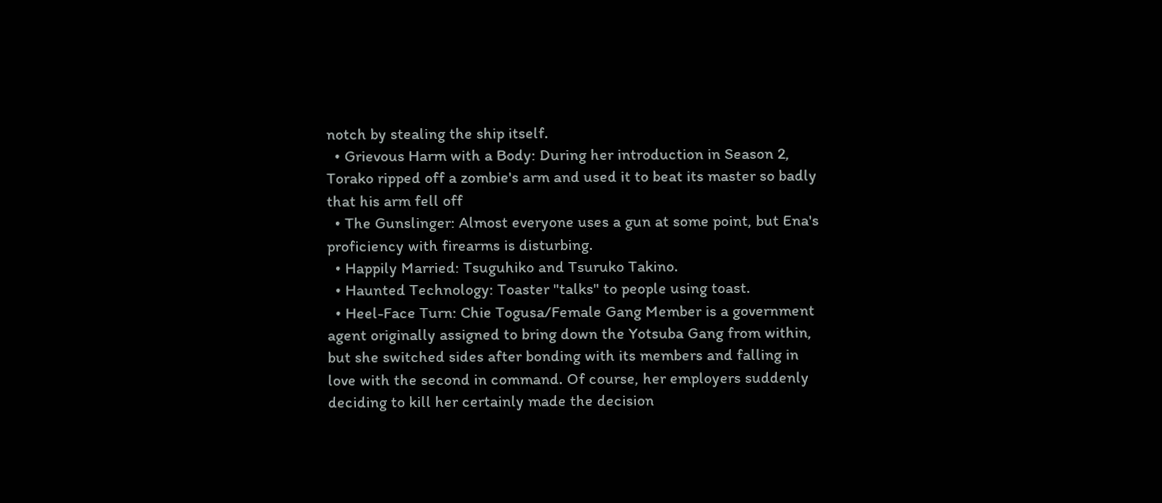notch by stealing the ship itself.
  • Grievous Harm with a Body: During her introduction in Season 2, Torako ripped off a zombie's arm and used it to beat its master so badly that his arm fell off
  • The Gunslinger: Almost everyone uses a gun at some point, but Ena's proficiency with firearms is disturbing.
  • Happily Married: Tsuguhiko and Tsuruko Takino.
  • Haunted Technology: Toaster "talks" to people using toast.
  • Heel-Face Turn: Chie Togusa/Female Gang Member is a government agent originally assigned to bring down the Yotsuba Gang from within, but she switched sides after bonding with its members and falling in love with the second in command. Of course, her employers suddenly deciding to kill her certainly made the decision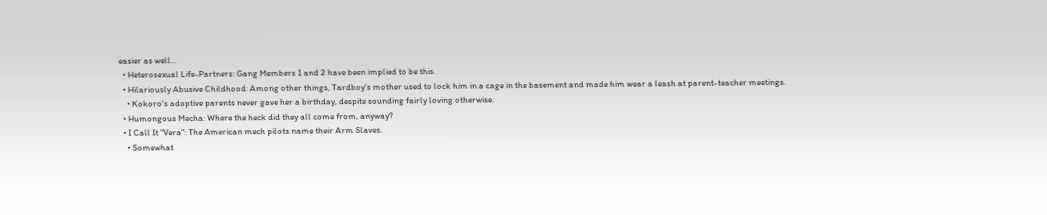easier as well...
  • Heterosexual Life-Partners: Gang Members 1 and 2 have been implied to be this.
  • Hilariously Abusive Childhood: Among other things, Tardboy's mother used to lock him in a cage in the basement and made him wear a leash at parent-teacher meetings.
    • Kokoro's adoptive parents never gave her a birthday, despite sounding fairly loving otherwise.
  • Humongous Mecha: Where the heck did they all come from, anyway?
  • I Call It "Vera": The American mech pilots name their Arm Slaves.
    • Somewhat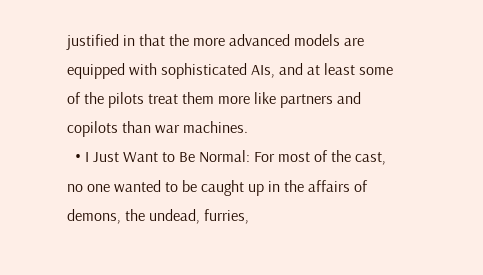justified in that the more advanced models are equipped with sophisticated AIs, and at least some of the pilots treat them more like partners and copilots than war machines.
  • I Just Want to Be Normal: For most of the cast, no one wanted to be caught up in the affairs of demons, the undead, furries,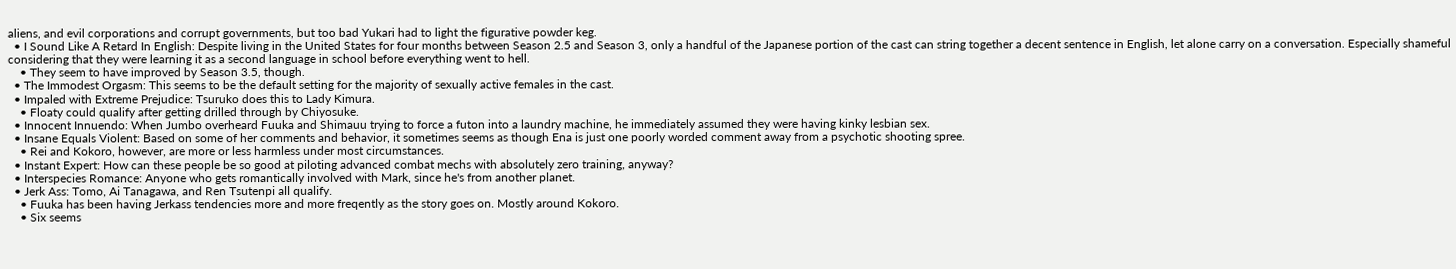aliens, and evil corporations and corrupt governments, but too bad Yukari had to light the figurative powder keg.
  • I Sound Like A Retard In English: Despite living in the United States for four months between Season 2.5 and Season 3, only a handful of the Japanese portion of the cast can string together a decent sentence in English, let alone carry on a conversation. Especially shameful considering that they were learning it as a second language in school before everything went to hell.
    • They seem to have improved by Season 3.5, though.
  • The Immodest Orgasm: This seems to be the default setting for the majority of sexually active females in the cast.
  • Impaled with Extreme Prejudice: Tsuruko does this to Lady Kimura.
    • Floaty could qualify after getting drilled through by Chiyosuke.
  • Innocent Innuendo: When Jumbo overheard Fuuka and Shimauu trying to force a futon into a laundry machine, he immediately assumed they were having kinky lesbian sex.
  • Insane Equals Violent: Based on some of her comments and behavior, it sometimes seems as though Ena is just one poorly worded comment away from a psychotic shooting spree.
    • Rei and Kokoro, however, are more or less harmless under most circumstances.
  • Instant Expert: How can these people be so good at piloting advanced combat mechs with absolutely zero training, anyway?
  • Interspecies Romance: Anyone who gets romantically involved with Mark, since he's from another planet.
  • Jerk Ass: Tomo, Ai Tanagawa, and Ren Tsutenpi all qualify.
    • Fuuka has been having Jerkass tendencies more and more freqently as the story goes on. Mostly around Kokoro.
    • Six seems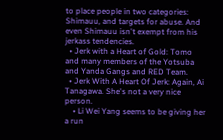to place people in two categories: Shimauu, and targets for abuse. And even Shimauu isn't exempt from his jerkass tendencies.
  • Jerk with a Heart of Gold: Tomo and many members of the Yotsuba and Yanda Gangs and RED Team.
  • Jerk With A Heart Of Jerk: Again, Ai Tanagawa. She's not a very nice person.
    • Li Wei Yang seems to be giving her a run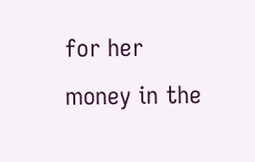for her money in the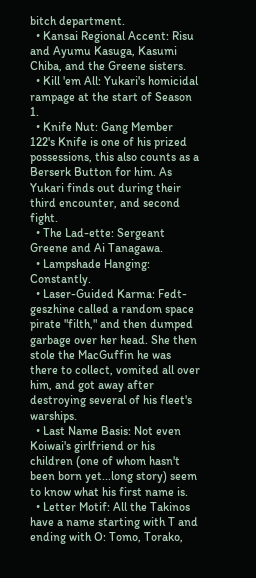bitch department.
  • Kansai Regional Accent: Risu and Ayumu Kasuga, Kasumi Chiba, and the Greene sisters.
  • Kill 'em All: Yukari's homicidal rampage at the start of Season 1.
  • Knife Nut: Gang Member 122's Knife is one of his prized possessions, this also counts as a Berserk Button for him. As Yukari finds out during their third encounter, and second fight.
  • The Lad-ette: Sergeant Greene and Ai Tanagawa.
  • Lampshade Hanging: Constantly.
  • Laser-Guided Karma: Fedt-geszhine called a random space pirate "filth," and then dumped garbage over her head. She then stole the MacGuffin he was there to collect, vomited all over him, and got away after destroying several of his fleet's warships.
  • Last Name Basis: Not even Koiwai's girlfriend or his children (one of whom hasn't been born yet...long story) seem to know what his first name is.
  • Letter Motif: All the Takinos have a name starting with T and ending with O: Tomo, Torako,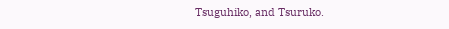Tsuguhiko, and Tsuruko.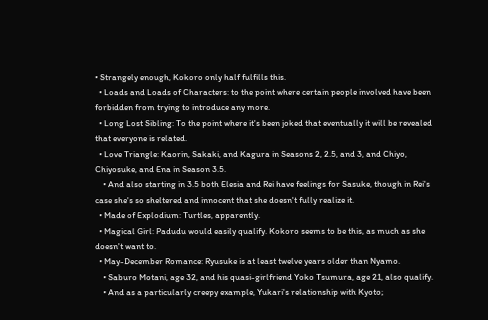• Strangely enough, Kokoro only half fulfills this.
  • Loads and Loads of Characters: to the point where certain people involved have been forbidden from trying to introduce any more.
  • Long Lost Sibling: To the point where it's been joked that eventually it will be revealed that everyone is related.
  • Love Triangle: Kaorin, Sakaki, and Kagura in Seasons 2, 2.5, and 3, and Chiyo, Chiyosuke, and Ena in Season 3.5.
    • And also starting in 3.5 both Elesia and Rei have feelings for Sasuke, though in Rei's case she's so sheltered and innocent that she doesn't fully realize it.
  • Made of Explodium: Turtles, apparently.
  • Magical Girl: Padudu would easily qualify. Kokoro seems to be this, as much as she doesn't want to.
  • May-December Romance: Ryusuke is at least twelve years older than Nyamo.
    • Saburo Motani, age 32, and his quasi-girlfriend Yoko Tsumura, age 21, also qualify.
    • And as a particularly creepy example, Yukari's relationship with Kyoto;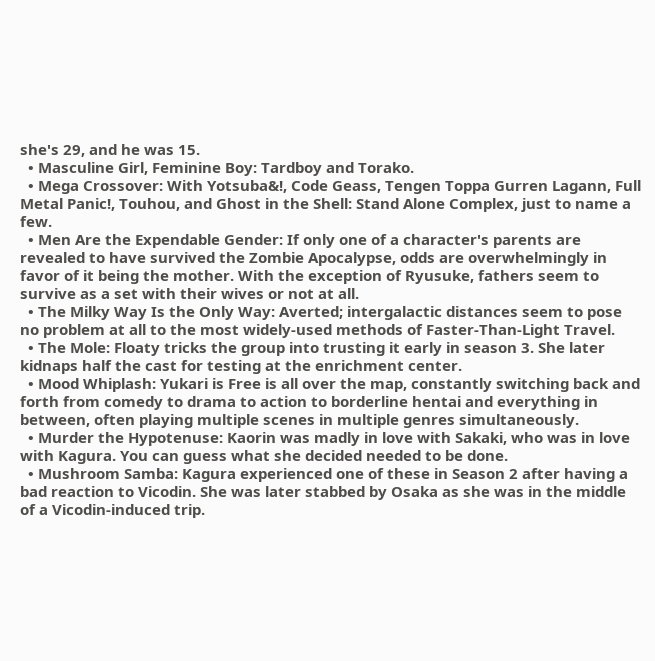she's 29, and he was 15.
  • Masculine Girl, Feminine Boy: Tardboy and Torako.
  • Mega Crossover: With Yotsuba&!, Code Geass, Tengen Toppa Gurren Lagann, Full Metal Panic!, Touhou, and Ghost in the Shell: Stand Alone Complex, just to name a few.
  • Men Are the Expendable Gender: If only one of a character's parents are revealed to have survived the Zombie Apocalypse, odds are overwhelmingly in favor of it being the mother. With the exception of Ryusuke, fathers seem to survive as a set with their wives or not at all.
  • The Milky Way Is the Only Way: Averted; intergalactic distances seem to pose no problem at all to the most widely-used methods of Faster-Than-Light Travel.
  • The Mole: Floaty tricks the group into trusting it early in season 3. She later kidnaps half the cast for testing at the enrichment center.
  • Mood Whiplash: Yukari is Free is all over the map, constantly switching back and forth from comedy to drama to action to borderline hentai and everything in between, often playing multiple scenes in multiple genres simultaneously.
  • Murder the Hypotenuse: Kaorin was madly in love with Sakaki, who was in love with Kagura. You can guess what she decided needed to be done.
  • Mushroom Samba: Kagura experienced one of these in Season 2 after having a bad reaction to Vicodin. She was later stabbed by Osaka as she was in the middle of a Vicodin-induced trip.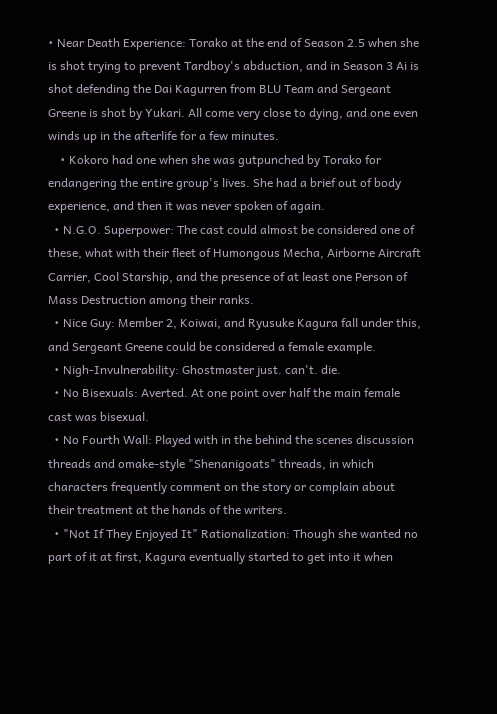• Near Death Experience: Torako at the end of Season 2.5 when she is shot trying to prevent Tardboy's abduction, and in Season 3 Ai is shot defending the Dai Kagurren from BLU Team and Sergeant Greene is shot by Yukari. All come very close to dying, and one even winds up in the afterlife for a few minutes.
    • Kokoro had one when she was gutpunched by Torako for endangering the entire group's lives. She had a brief out of body experience, and then it was never spoken of again.
  • N.G.O. Superpower: The cast could almost be considered one of these, what with their fleet of Humongous Mecha, Airborne Aircraft Carrier, Cool Starship, and the presence of at least one Person of Mass Destruction among their ranks.
  • Nice Guy: Member 2, Koiwai, and Ryusuke Kagura fall under this, and Sergeant Greene could be considered a female example.
  • Nigh-Invulnerability: Ghostmaster just. can't. die.
  • No Bisexuals: Averted. At one point over half the main female cast was bisexual.
  • No Fourth Wall: Played with in the behind the scenes discussion threads and omake-style "Shenanigoats" threads, in which characters frequently comment on the story or complain about their treatment at the hands of the writers.
  • "Not If They Enjoyed It" Rationalization: Though she wanted no part of it at first, Kagura eventually started to get into it when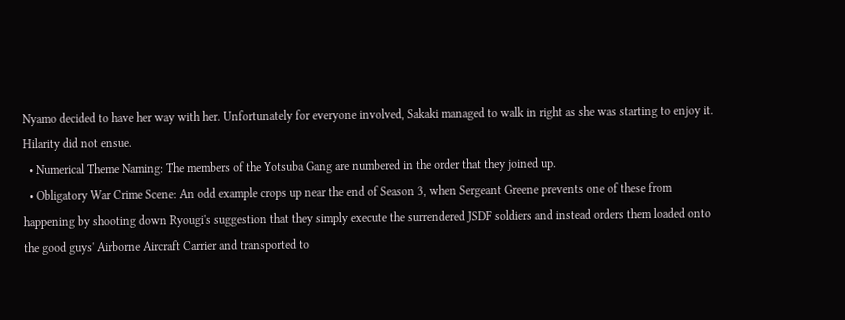Nyamo decided to have her way with her. Unfortunately for everyone involved, Sakaki managed to walk in right as she was starting to enjoy it. Hilarity did not ensue.
  • Numerical Theme Naming: The members of the Yotsuba Gang are numbered in the order that they joined up.
  • Obligatory War Crime Scene: An odd example crops up near the end of Season 3, when Sergeant Greene prevents one of these from happening by shooting down Ryougi's suggestion that they simply execute the surrendered JSDF soldiers and instead orders them loaded onto the good guys' Airborne Aircraft Carrier and transported to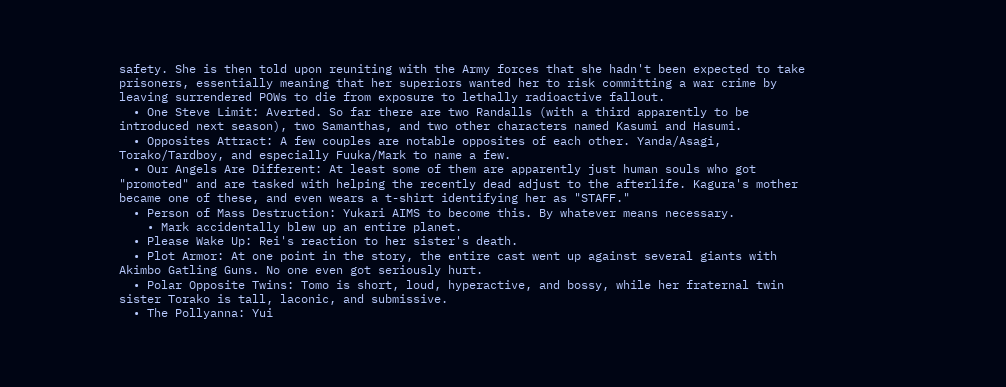safety. She is then told upon reuniting with the Army forces that she hadn't been expected to take prisoners, essentially meaning that her superiors wanted her to risk committing a war crime by leaving surrendered POWs to die from exposure to lethally radioactive fallout.
  • One Steve Limit: Averted. So far there are two Randalls (with a third apparently to be introduced next season), two Samanthas, and two other characters named Kasumi and Hasumi.
  • Opposites Attract: A few couples are notable opposites of each other. Yanda/Asagi, Torako/Tardboy, and especially Fuuka/Mark to name a few.
  • Our Angels Are Different: At least some of them are apparently just human souls who got "promoted" and are tasked with helping the recently dead adjust to the afterlife. Kagura's mother became one of these, and even wears a t-shirt identifying her as "STAFF."
  • Person of Mass Destruction: Yukari AIMS to become this. By whatever means necessary.
    • Mark accidentally blew up an entire planet.
  • Please Wake Up: Rei's reaction to her sister's death.
  • Plot Armor: At one point in the story, the entire cast went up against several giants with Akimbo Gatling Guns. No one even got seriously hurt.
  • Polar Opposite Twins: Tomo is short, loud, hyperactive, and bossy, while her fraternal twin sister Torako is tall, laconic, and submissive.
  • The Pollyanna: Yui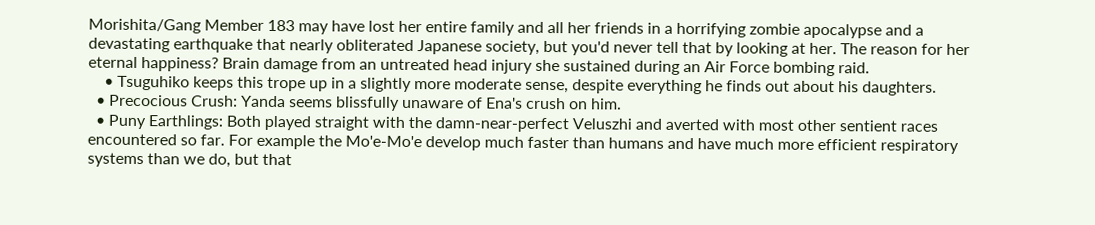Morishita/Gang Member 183 may have lost her entire family and all her friends in a horrifying zombie apocalypse and a devastating earthquake that nearly obliterated Japanese society, but you'd never tell that by looking at her. The reason for her eternal happiness? Brain damage from an untreated head injury she sustained during an Air Force bombing raid.
    • Tsuguhiko keeps this trope up in a slightly more moderate sense, despite everything he finds out about his daughters.
  • Precocious Crush: Yanda seems blissfully unaware of Ena's crush on him.
  • Puny Earthlings: Both played straight with the damn-near-perfect Veluszhi and averted with most other sentient races encountered so far. For example the Mo'e-Mo'e develop much faster than humans and have much more efficient respiratory systems than we do, but that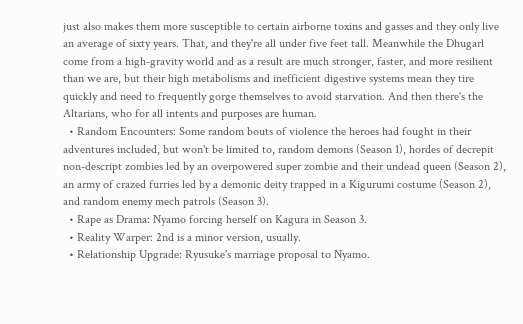just also makes them more susceptible to certain airborne toxins and gasses and they only live an average of sixty years. That, and they're all under five feet tall. Meanwhile the Dhugarl come from a high-gravity world and as a result are much stronger, faster, and more resilient than we are, but their high metabolisms and inefficient digestive systems mean they tire quickly and need to frequently gorge themselves to avoid starvation. And then there's the Altarians, who for all intents and purposes are human.
  • Random Encounters: Some random bouts of violence the heroes had fought in their adventures included, but won't be limited to, random demons (Season 1), hordes of decrepit non-descript zombies led by an overpowered super zombie and their undead queen (Season 2), an army of crazed furries led by a demonic deity trapped in a Kigurumi costume (Season 2), and random enemy mech patrols (Season 3).
  • Rape as Drama: Nyamo forcing herself on Kagura in Season 3.
  • Reality Warper: 2nd is a minor version, usually.
  • Relationship Upgrade: Ryusuke's marriage proposal to Nyamo.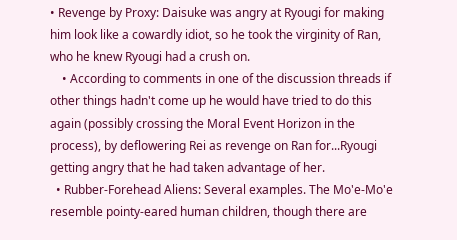• Revenge by Proxy: Daisuke was angry at Ryougi for making him look like a cowardly idiot, so he took the virginity of Ran, who he knew Ryougi had a crush on.
    • According to comments in one of the discussion threads if other things hadn't come up he would have tried to do this again (possibly crossing the Moral Event Horizon in the process), by deflowering Rei as revenge on Ran for...Ryougi getting angry that he had taken advantage of her.
  • Rubber-Forehead Aliens: Several examples. The Mo'e-Mo'e resemble pointy-eared human children, though there are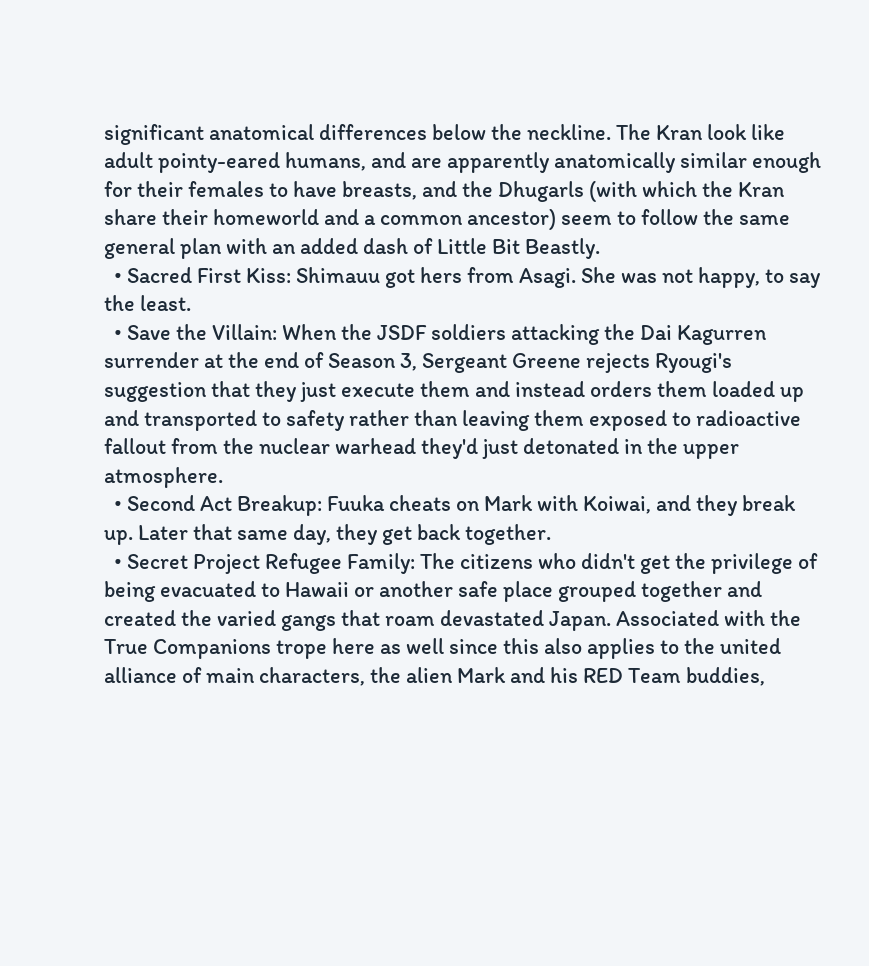significant anatomical differences below the neckline. The Kran look like adult pointy-eared humans, and are apparently anatomically similar enough for their females to have breasts, and the Dhugarls (with which the Kran share their homeworld and a common ancestor) seem to follow the same general plan with an added dash of Little Bit Beastly.
  • Sacred First Kiss: Shimauu got hers from Asagi. She was not happy, to say the least.
  • Save the Villain: When the JSDF soldiers attacking the Dai Kagurren surrender at the end of Season 3, Sergeant Greene rejects Ryougi's suggestion that they just execute them and instead orders them loaded up and transported to safety rather than leaving them exposed to radioactive fallout from the nuclear warhead they'd just detonated in the upper atmosphere.
  • Second Act Breakup: Fuuka cheats on Mark with Koiwai, and they break up. Later that same day, they get back together.
  • Secret Project Refugee Family: The citizens who didn't get the privilege of being evacuated to Hawaii or another safe place grouped together and created the varied gangs that roam devastated Japan. Associated with the True Companions trope here as well since this also applies to the united alliance of main characters, the alien Mark and his RED Team buddies,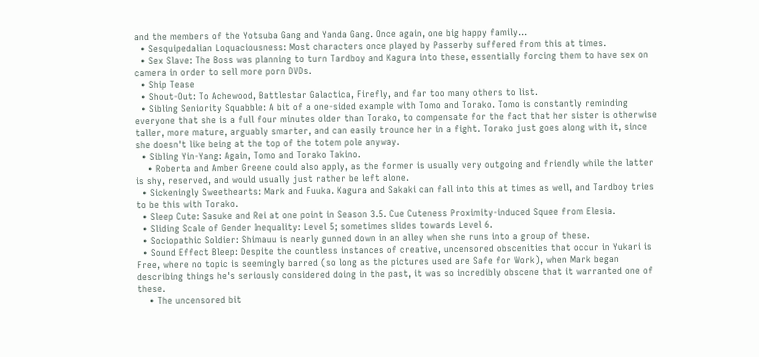and the members of the Yotsuba Gang and Yanda Gang. Once again, one big happy family...
  • Sesquipedalian Loquaciousness: Most characters once played by Passerby suffered from this at times.
  • Sex Slave: The Boss was planning to turn Tardboy and Kagura into these, essentially forcing them to have sex on camera in order to sell more porn DVDs.
  • Ship Tease
  • Shout-Out: To Achewood, Battlestar Galactica, Firefly, and far too many others to list.
  • Sibling Seniority Squabble: A bit of a one-sided example with Tomo and Torako. Tomo is constantly reminding everyone that she is a full four minutes older than Torako, to compensate for the fact that her sister is otherwise taller, more mature, arguably smarter, and can easily trounce her in a fight. Torako just goes along with it, since she doesn't like being at the top of the totem pole anyway.
  • Sibling Yin-Yang: Again, Tomo and Torako Takino.
    • Roberta and Amber Greene could also apply, as the former is usually very outgoing and friendly while the latter is shy, reserved, and would usually just rather be left alone.
  • Sickeningly Sweethearts: Mark and Fuuka. Kagura and Sakaki can fall into this at times as well, and Tardboy tries to be this with Torako.
  • Sleep Cute: Sasuke and Rei at one point in Season 3.5. Cue Cuteness Proximity-induced Squee from Elesia.
  • Sliding Scale of Gender Inequality: Level 5; sometimes slides towards Level 6.
  • Sociopathic Soldier: Shimauu is nearly gunned down in an alley when she runs into a group of these.
  • Sound Effect Bleep: Despite the countless instances of creative, uncensored obscenities that occur in Yukari is Free, where no topic is seemingly barred (so long as the pictures used are Safe for Work), when Mark began describing things he's seriously considered doing in the past, it was so incredibly obscene that it warranted one of these.
    • The uncensored bit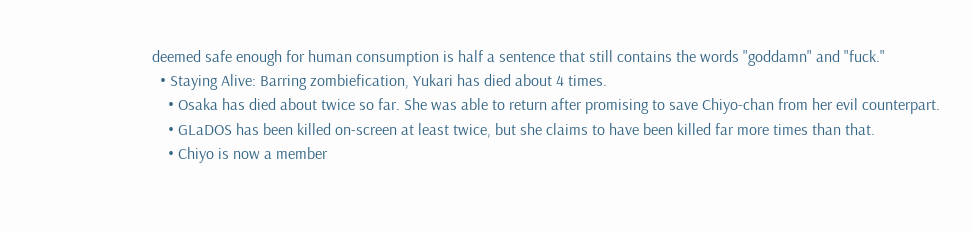deemed safe enough for human consumption is half a sentence that still contains the words "goddamn" and "fuck."
  • Staying Alive: Barring zombiefication, Yukari has died about 4 times.
    • Osaka has died about twice so far. She was able to return after promising to save Chiyo-chan from her evil counterpart.
    • GLaDOS has been killed on-screen at least twice, but she claims to have been killed far more times than that.
    • Chiyo is now a member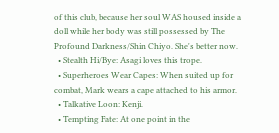of this club, because her soul WAS housed inside a doll while her body was still possessed by The Profound Darkness/Shin Chiyo. She's better now.
  • Stealth Hi/Bye: Asagi loves this trope.
  • Superheroes Wear Capes: When suited up for combat, Mark wears a cape attached to his armor.
  • Talkative Loon: Kenji.
  • Tempting Fate: At one point in the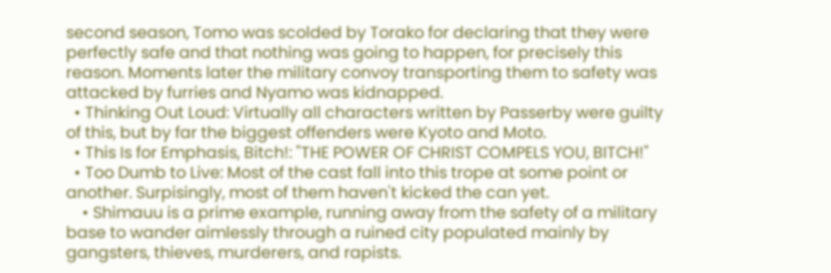second season, Tomo was scolded by Torako for declaring that they were perfectly safe and that nothing was going to happen, for precisely this reason. Moments later the military convoy transporting them to safety was attacked by furries and Nyamo was kidnapped.
  • Thinking Out Loud: Virtually all characters written by Passerby were guilty of this, but by far the biggest offenders were Kyoto and Moto.
  • This Is for Emphasis, Bitch!: "THE POWER OF CHRIST COMPELS YOU, BITCH!"
  • Too Dumb to Live: Most of the cast fall into this trope at some point or another. Surpisingly, most of them haven't kicked the can yet.
    • Shimauu is a prime example, running away from the safety of a military base to wander aimlessly through a ruined city populated mainly by gangsters, thieves, murderers, and rapists.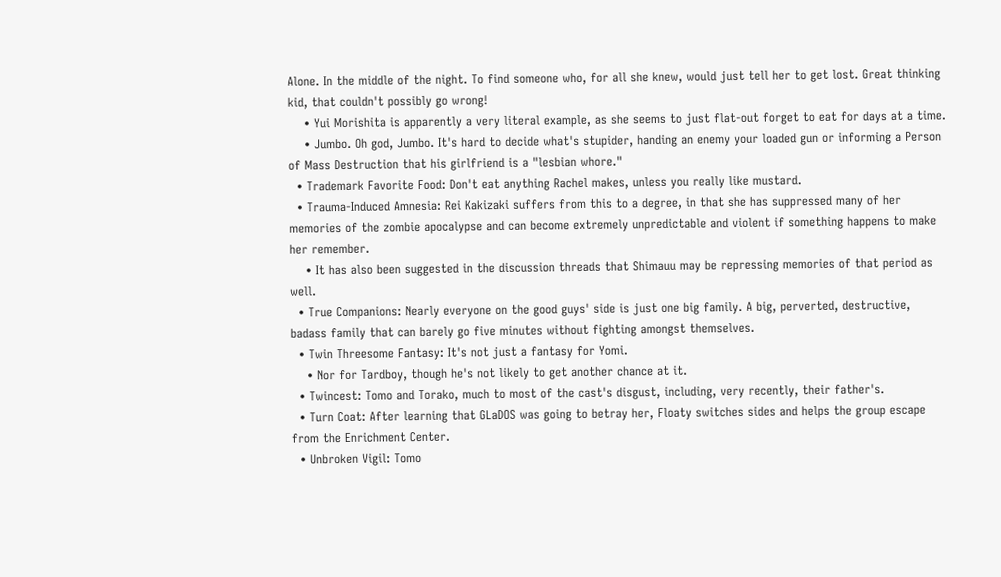Alone. In the middle of the night. To find someone who, for all she knew, would just tell her to get lost. Great thinking kid, that couldn't possibly go wrong!
    • Yui Morishita is apparently a very literal example, as she seems to just flat-out forget to eat for days at a time.
    • Jumbo. Oh god, Jumbo. It's hard to decide what's stupider, handing an enemy your loaded gun or informing a Person of Mass Destruction that his girlfriend is a "lesbian whore."
  • Trademark Favorite Food: Don't eat anything Rachel makes, unless you really like mustard.
  • Trauma-Induced Amnesia: Rei Kakizaki suffers from this to a degree, in that she has suppressed many of her memories of the zombie apocalypse and can become extremely unpredictable and violent if something happens to make her remember.
    • It has also been suggested in the discussion threads that Shimauu may be repressing memories of that period as well.
  • True Companions: Nearly everyone on the good guys' side is just one big family. A big, perverted, destructive, badass family that can barely go five minutes without fighting amongst themselves.
  • Twin Threesome Fantasy: It's not just a fantasy for Yomi.
    • Nor for Tardboy, though he's not likely to get another chance at it.
  • Twincest: Tomo and Torako, much to most of the cast's disgust, including, very recently, their father's.
  • Turn Coat: After learning that GLaDOS was going to betray her, Floaty switches sides and helps the group escape from the Enrichment Center.
  • Unbroken Vigil: Tomo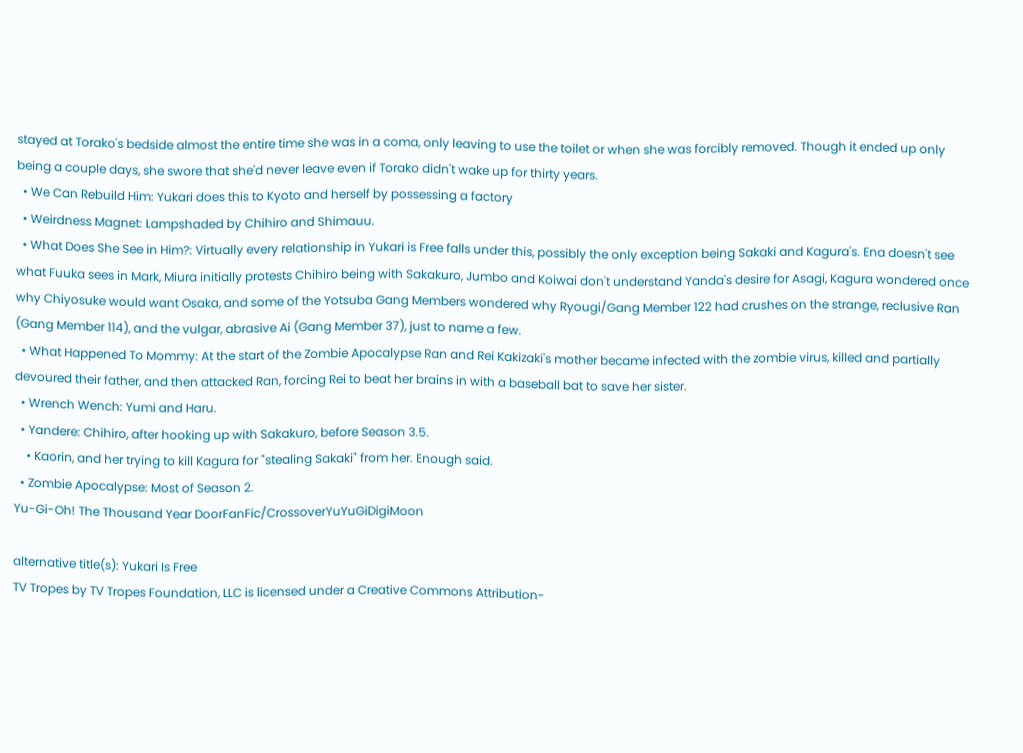stayed at Torako's bedside almost the entire time she was in a coma, only leaving to use the toilet or when she was forcibly removed. Though it ended up only being a couple days, she swore that she'd never leave even if Torako didn't wake up for thirty years.
  • We Can Rebuild Him: Yukari does this to Kyoto and herself by possessing a factory
  • Weirdness Magnet: Lampshaded by Chihiro and Shimauu.
  • What Does She See in Him?: Virtually every relationship in Yukari is Free falls under this, possibly the only exception being Sakaki and Kagura's. Ena doesn't see what Fuuka sees in Mark, Miura initially protests Chihiro being with Sakakuro, Jumbo and Koiwai don't understand Yanda's desire for Asagi, Kagura wondered once why Chiyosuke would want Osaka, and some of the Yotsuba Gang Members wondered why Ryougi/Gang Member 122 had crushes on the strange, reclusive Ran (Gang Member 114), and the vulgar, abrasive Ai (Gang Member 37), just to name a few.
  • What Happened To Mommy: At the start of the Zombie Apocalypse Ran and Rei Kakizaki's mother became infected with the zombie virus, killed and partially devoured their father, and then attacked Ran, forcing Rei to beat her brains in with a baseball bat to save her sister.
  • Wrench Wench: Yumi and Haru.
  • Yandere: Chihiro, after hooking up with Sakakuro, before Season 3.5.
    • Kaorin, and her trying to kill Kagura for "stealing Sakaki" from her. Enough said.
  • Zombie Apocalypse: Most of Season 2.
Yu-Gi-Oh! The Thousand Year DoorFanFic/CrossoverYuYuGiDigiMoon

alternative title(s): Yukari Is Free
TV Tropes by TV Tropes Foundation, LLC is licensed under a Creative Commons Attribution-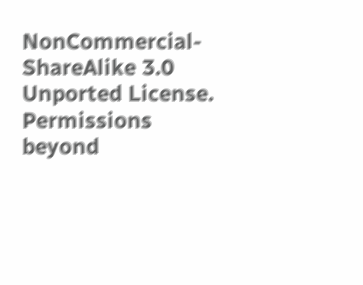NonCommercial-ShareAlike 3.0 Unported License.
Permissions beyond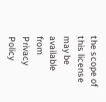the scope of this license may be available from
Privacy Policy